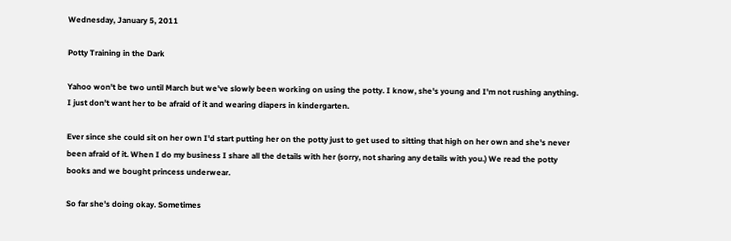Wednesday, January 5, 2011

Potty Training in the Dark

Yahoo won't be two until March but we've slowly been working on using the potty. I know, she's young and I'm not rushing anything. I just don't want her to be afraid of it and wearing diapers in kindergarten.

Ever since she could sit on her own I'd start putting her on the potty just to get used to sitting that high on her own and she's never been afraid of it. When I do my business I share all the details with her (sorry, not sharing any details with you.) We read the potty books and we bought princess underwear.

So far she's doing okay. Sometimes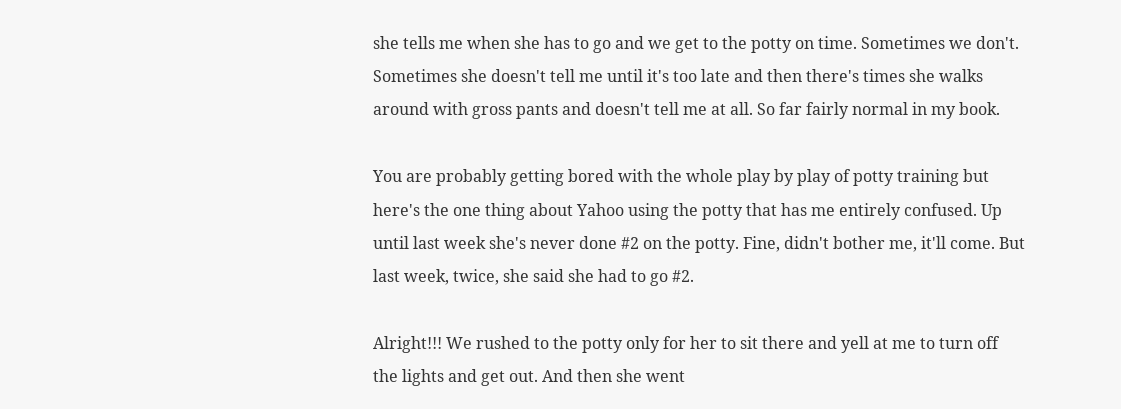she tells me when she has to go and we get to the potty on time. Sometimes we don't. Sometimes she doesn't tell me until it's too late and then there's times she walks around with gross pants and doesn't tell me at all. So far fairly normal in my book.

You are probably getting bored with the whole play by play of potty training but here's the one thing about Yahoo using the potty that has me entirely confused. Up until last week she's never done #2 on the potty. Fine, didn't bother me, it'll come. But last week, twice, she said she had to go #2.

Alright!!! We rushed to the potty only for her to sit there and yell at me to turn off the lights and get out. And then she went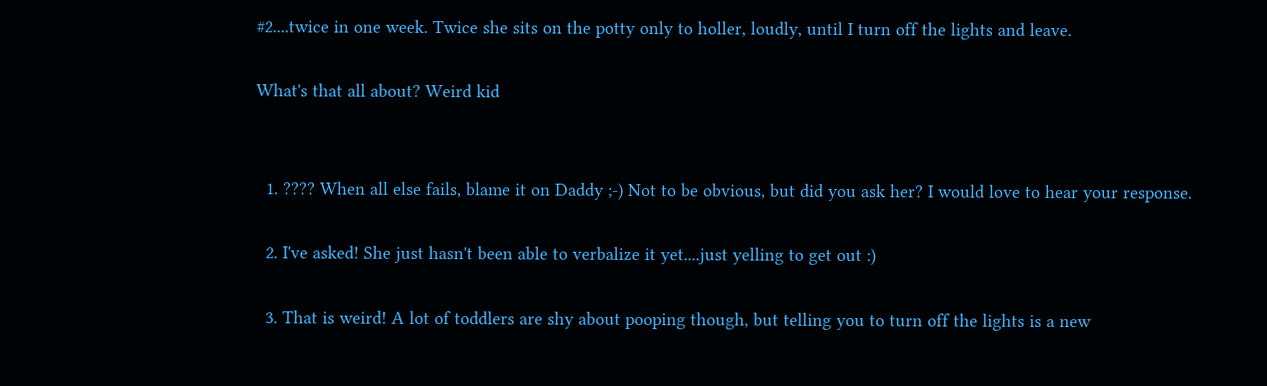#2....twice in one week. Twice she sits on the potty only to holler, loudly, until I turn off the lights and leave.

What's that all about? Weird kid


  1. ???? When all else fails, blame it on Daddy ;-) Not to be obvious, but did you ask her? I would love to hear your response.

  2. I've asked! She just hasn't been able to verbalize it yet....just yelling to get out :)

  3. That is weird! A lot of toddlers are shy about pooping though, but telling you to turn off the lights is a new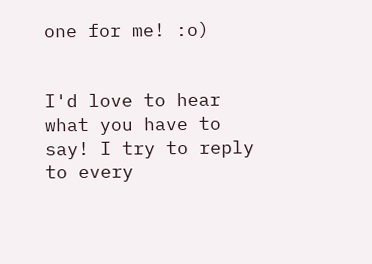one for me! :o)


I'd love to hear what you have to say! I try to reply to every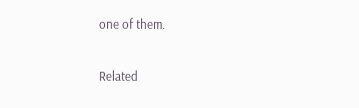one of them.

Related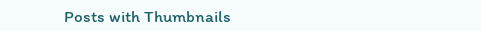Posts with Thumbnails